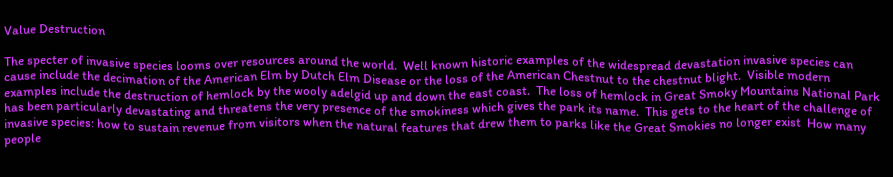Value Destruction

The specter of invasive species looms over resources around the world.  Well known historic examples of the widespread devastation invasive species can cause include the decimation of the American Elm by Dutch Elm Disease or the loss of the American Chestnut to the chestnut blight.  Visible modern examples include the destruction of hemlock by the wooly adelgid up and down the east coast.  The loss of hemlock in Great Smoky Mountains National Park has been particularly devastating and threatens the very presence of the smokiness which gives the park its name.  This gets to the heart of the challenge of invasive species: how to sustain revenue from visitors when the natural features that drew them to parks like the Great Smokies no longer exist  How many people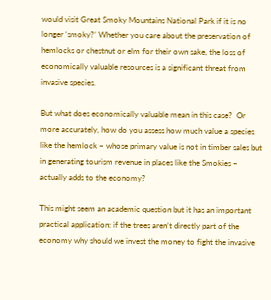would visit Great Smoky Mountains National Park if it is no longer ‘smoky?’ Whether you care about the preservation of hemlocks or chestnut or elm for their own sake, the loss of economically valuable resources is a significant threat from invasive species.

But what does economically valuable mean in this case?  Or more accurately, how do you assess how much value a species like the hemlock – whose primary value is not in timber sales but in generating tourism revenue in places like the Smokies – actually adds to the economy?

This might seem an academic question but it has an important practical application: if the trees aren’t directly part of the economy why should we invest the money to fight the invasive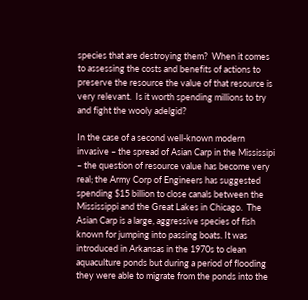species that are destroying them?  When it comes to assessing the costs and benefits of actions to preserve the resource the value of that resource is very relevant.  Is it worth spending millions to try and fight the wooly adelgid?

In the case of a second well-known modern invasive – the spread of Asian Carp in the Mississipi – the question of resource value has become very real; the Army Corp of Engineers has suggested spending $15 billion to close canals between the Mississippi and the Great Lakes in Chicago.  The Asian Carp is a large, aggressive species of fish known for jumping into passing boats. It was introduced in Arkansas in the 1970s to clean aquaculture ponds but during a period of flooding they were able to migrate from the ponds into the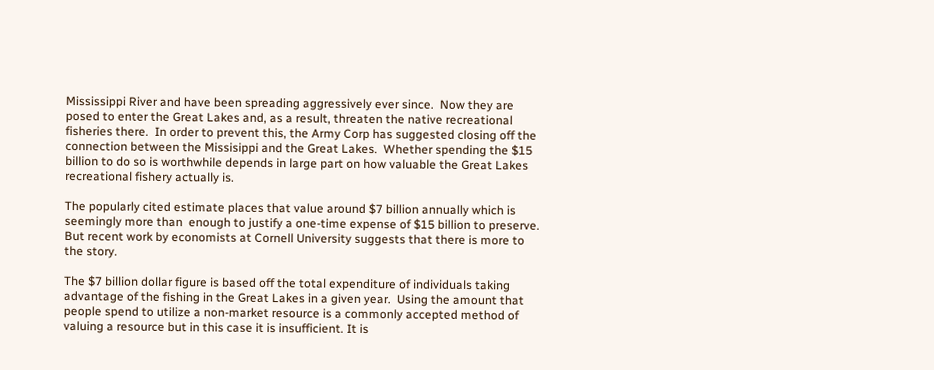Mississippi River and have been spreading aggressively ever since.  Now they are posed to enter the Great Lakes and, as a result, threaten the native recreational fisheries there.  In order to prevent this, the Army Corp has suggested closing off the connection between the Missisippi and the Great Lakes.  Whether spending the $15 billion to do so is worthwhile depends in large part on how valuable the Great Lakes recreational fishery actually is.

The popularly cited estimate places that value around $7 billion annually which is seemingly more than  enough to justify a one-time expense of $15 billion to preserve.  But recent work by economists at Cornell University suggests that there is more to the story.

The $7 billion dollar figure is based off the total expenditure of individuals taking advantage of the fishing in the Great Lakes in a given year.  Using the amount that people spend to utilize a non-market resource is a commonly accepted method of valuing a resource but in this case it is insufficient. It is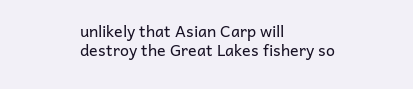unlikely that Asian Carp will destroy the Great Lakes fishery so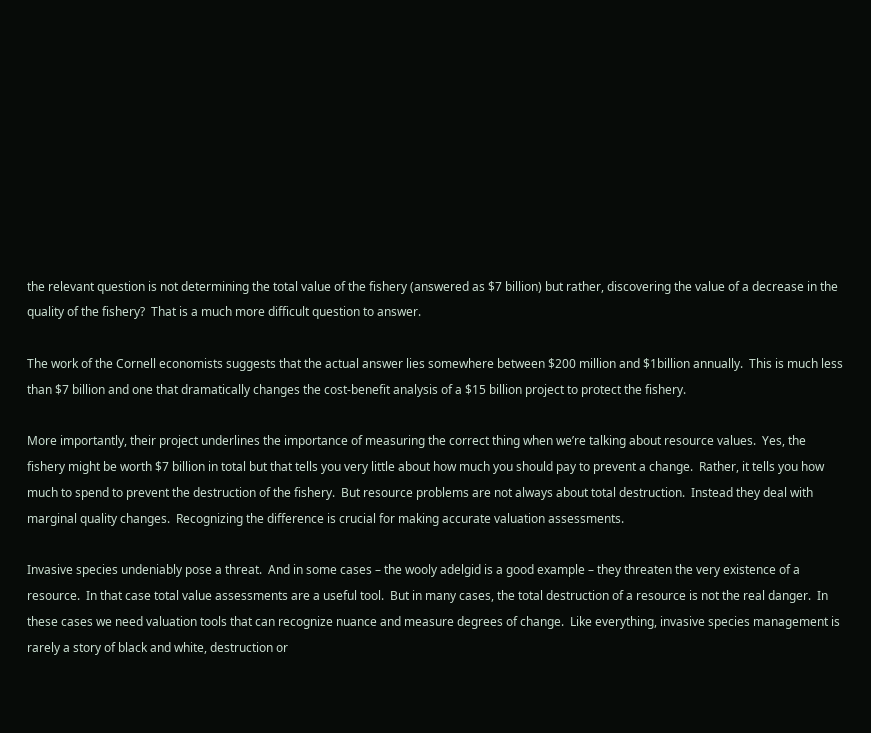the relevant question is not determining the total value of the fishery (answered as $7 billion) but rather, discovering the value of a decrease in the quality of the fishery?  That is a much more difficult question to answer.

The work of the Cornell economists suggests that the actual answer lies somewhere between $200 million and $1billion annually.  This is much less than $7 billion and one that dramatically changes the cost-benefit analysis of a $15 billion project to protect the fishery.

More importantly, their project underlines the importance of measuring the correct thing when we’re talking about resource values.  Yes, the fishery might be worth $7 billion in total but that tells you very little about how much you should pay to prevent a change.  Rather, it tells you how much to spend to prevent the destruction of the fishery.  But resource problems are not always about total destruction.  Instead they deal with marginal quality changes.  Recognizing the difference is crucial for making accurate valuation assessments.

Invasive species undeniably pose a threat.  And in some cases – the wooly adelgid is a good example – they threaten the very existence of a resource.  In that case total value assessments are a useful tool.  But in many cases, the total destruction of a resource is not the real danger.  In these cases we need valuation tools that can recognize nuance and measure degrees of change.  Like everything, invasive species management is rarely a story of black and white, destruction or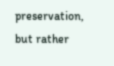preservation, but rather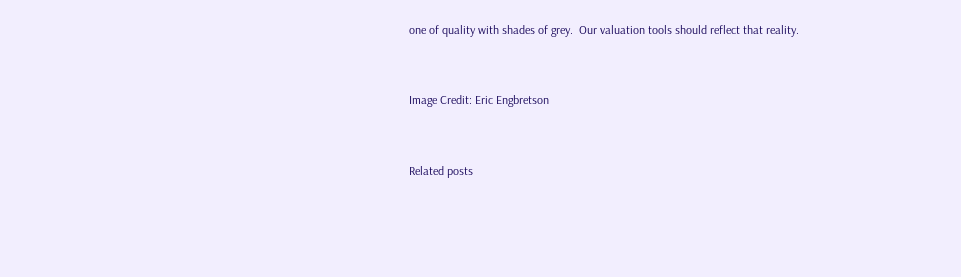one of quality with shades of grey.  Our valuation tools should reflect that reality.


Image Credit: Eric Engbretson


Related posts